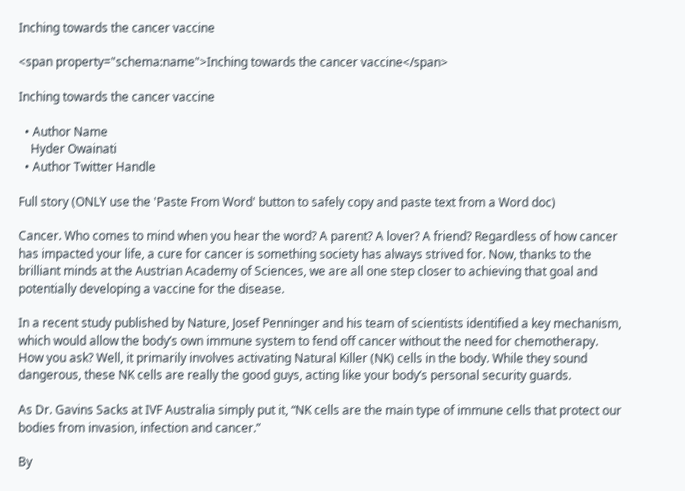Inching towards the cancer vaccine

<span property="schema:name">Inching towards the cancer vaccine</span>

Inching towards the cancer vaccine

  • Author Name
    Hyder Owainati
  • Author Twitter Handle

Full story (ONLY use the 'Paste From Word' button to safely copy and paste text from a Word doc)

Cancer. Who comes to mind when you hear the word? A parent? A lover? A friend? Regardless of how cancer has impacted your life, a cure for cancer is something society has always strived for. Now, thanks to the brilliant minds at the Austrian Academy of Sciences, we are all one step closer to achieving that goal and potentially developing a vaccine for the disease.

In a recent study published by Nature, Josef Penninger and his team of scientists identified a key mechanism, which would allow the body’s own immune system to fend off cancer without the need for chemotherapy. How you ask? Well, it primarily involves activating Natural Killer (NK) cells in the body. While they sound dangerous, these NK cells are really the good guys, acting like your body’s personal security guards.

As Dr. Gavins Sacks at IVF Australia simply put it, “NK cells are the main type of immune cells that protect our bodies from invasion, infection and cancer.”

By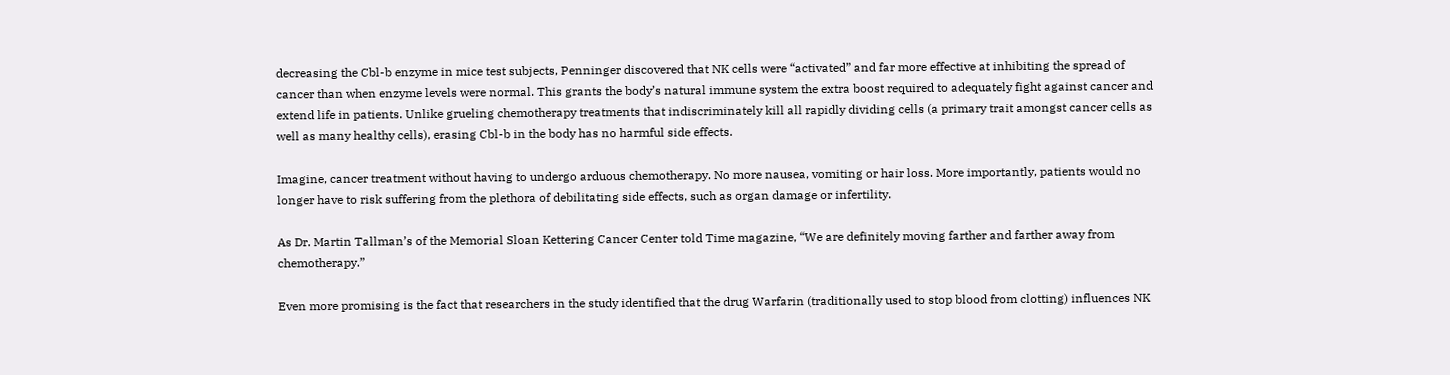decreasing the Cbl-b enzyme in mice test subjects, Penninger discovered that NK cells were “activated” and far more effective at inhibiting the spread of cancer than when enzyme levels were normal. This grants the body’s natural immune system the extra boost required to adequately fight against cancer and extend life in patients. Unlike grueling chemotherapy treatments that indiscriminately kill all rapidly dividing cells (a primary trait amongst cancer cells as well as many healthy cells), erasing Cbl-b in the body has no harmful side effects.

Imagine, cancer treatment without having to undergo arduous chemotherapy. No more nausea, vomiting or hair loss. More importantly, patients would no longer have to risk suffering from the plethora of debilitating side effects, such as organ damage or infertility.

As Dr. Martin Tallman’s of the Memorial Sloan Kettering Cancer Center told Time magazine, “We are definitely moving farther and farther away from chemotherapy.”

Even more promising is the fact that researchers in the study identified that the drug Warfarin (traditionally used to stop blood from clotting) influences NK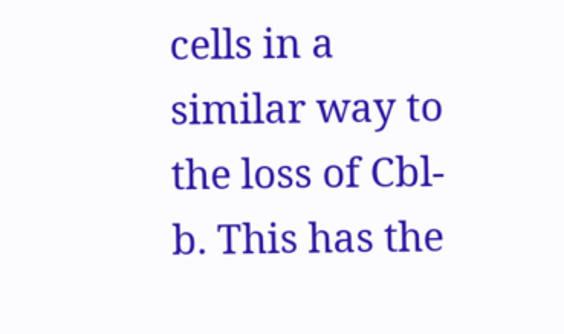cells in a similar way to the loss of Cbl-b. This has the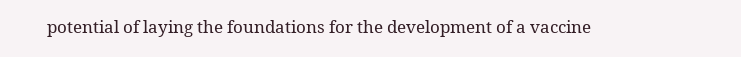potential of laying the foundations for the development of a vaccine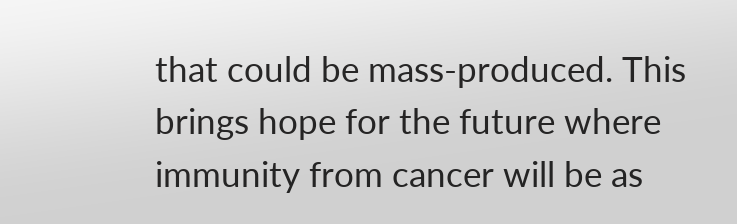that could be mass-produced. This brings hope for the future where immunity from cancer will be as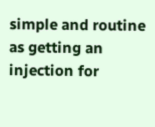simple and routine as getting an injection for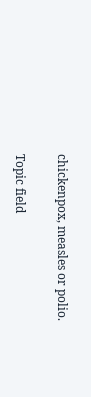chickenpox, measles or polio.

Topic field